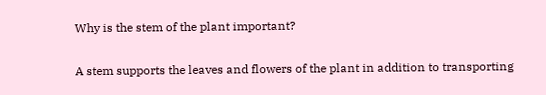Why is the stem of the plant important?

A stem supports the leaves and flowers of the plant in addition to transporting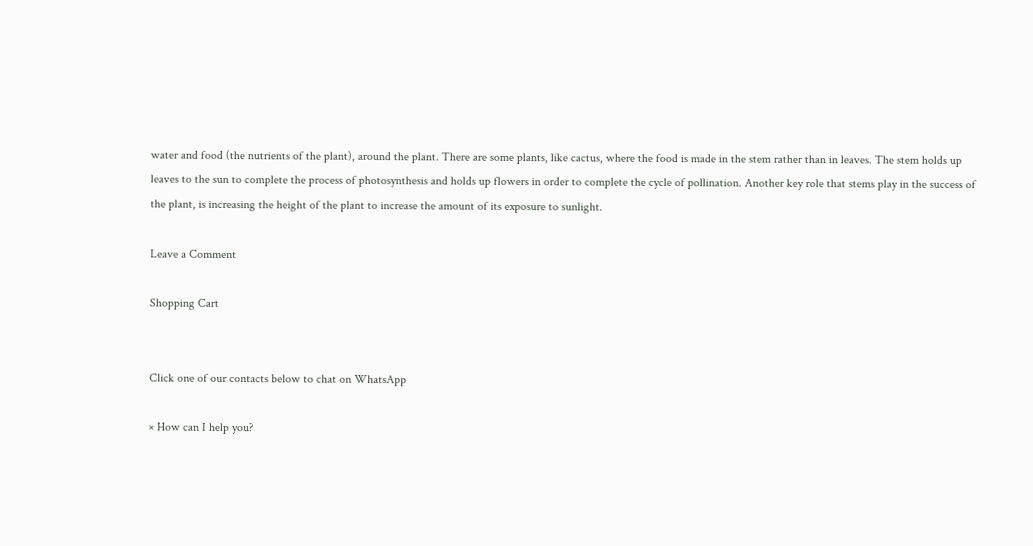water and food (the nutrients of the plant), around the plant. There are some plants, like cactus, where the food is made in the stem rather than in leaves. The stem holds up leaves to the sun to complete the process of photosynthesis and holds up flowers in order to complete the cycle of pollination. Another key role that stems play in the success of the plant, is increasing the height of the plant to increase the amount of its exposure to sunlight.

Leave a Comment

Shopping Cart


Click one of our contacts below to chat on WhatsApp

× How can I help you?